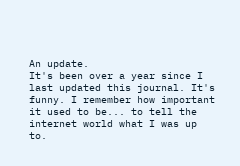An update.
It's been over a year since I last updated this journal. It's funny. I remember how important it used to be... to tell the internet world what I was up to.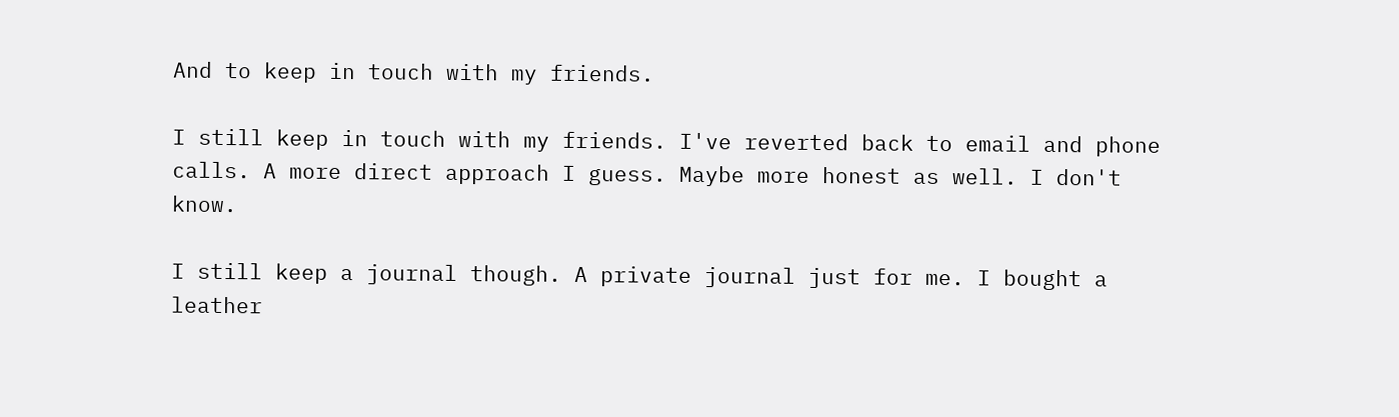And to keep in touch with my friends.

I still keep in touch with my friends. I've reverted back to email and phone calls. A more direct approach I guess. Maybe more honest as well. I don't know.

I still keep a journal though. A private journal just for me. I bought a leather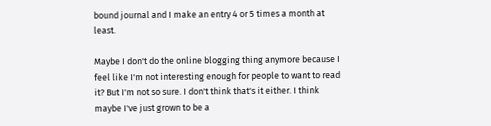bound journal and I make an entry 4 or 5 times a month at least.

Maybe I don't do the online blogging thing anymore because I feel like I'm not interesting enough for people to want to read it? But I'm not so sure. I don't think that's it either. I think maybe I've just grown to be a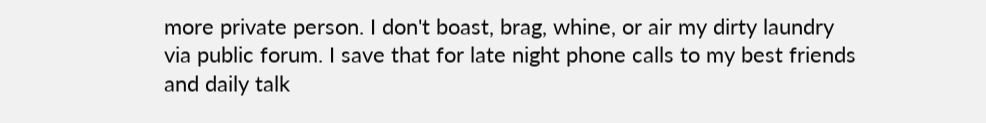more private person. I don't boast, brag, whine, or air my dirty laundry via public forum. I save that for late night phone calls to my best friends and daily talk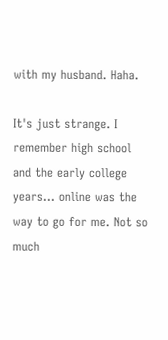with my husband. Haha.

It's just strange. I remember high school and the early college years... online was the way to go for me. Not so much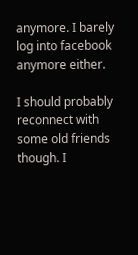anymore. I barely log into facebook anymore either.

I should probably reconnect with some old friends though. I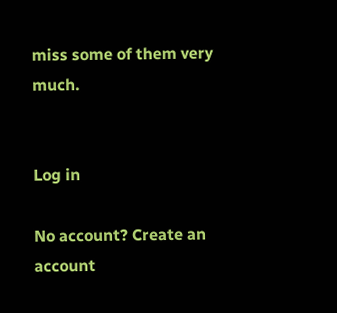miss some of them very much.


Log in

No account? Create an account